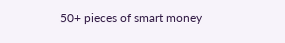50+ pieces of smart money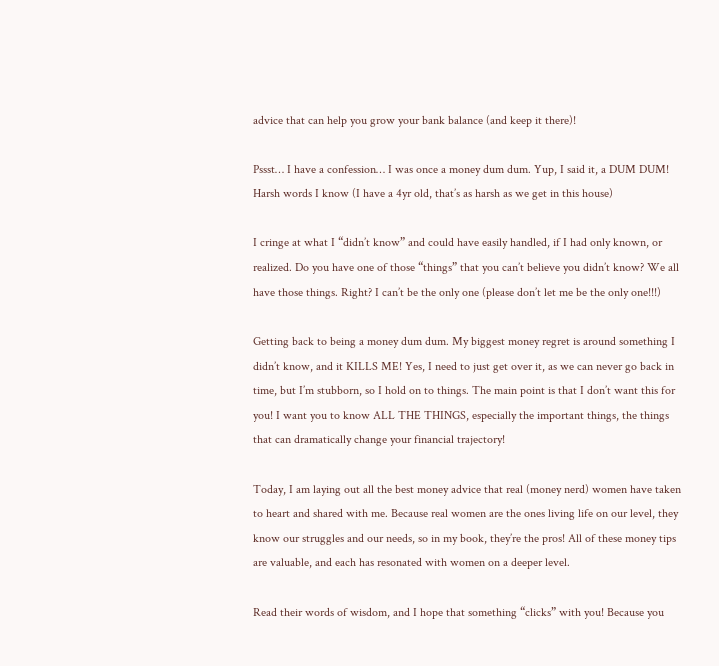advice that can help you grow your bank balance (and keep it there)!

Pssst… I have a confession… I was once a money dum dum. Yup, I said it, a DUM DUM! Harsh words I know (I have a 4yr old, that’s as harsh as we get in this house)

I cringe at what I “didn’t know” and could have easily handled, if I had only known, or realized. Do you have one of those “things” that you can’t believe you didn’t know? We all have those things. Right? I can’t be the only one (please don’t let me be the only one!!!)

Getting back to being a money dum dum. My biggest money regret is around something I didn’t know, and it KILLS ME! Yes, I need to just get over it, as we can never go back in time, but I’m stubborn, so I hold on to things. The main point is that I don’t want this for you! I want you to know ALL THE THINGS, especially the important things, the things that can dramatically change your financial trajectory!

Today, I am laying out all the best money advice that real (money nerd) women have taken to heart and shared with me. Because real women are the ones living life on our level, they know our struggles and our needs, so in my book, they’re the pros! All of these money tips are valuable, and each has resonated with women on a deeper level.

Read their words of wisdom, and I hope that something “clicks” with you! Because you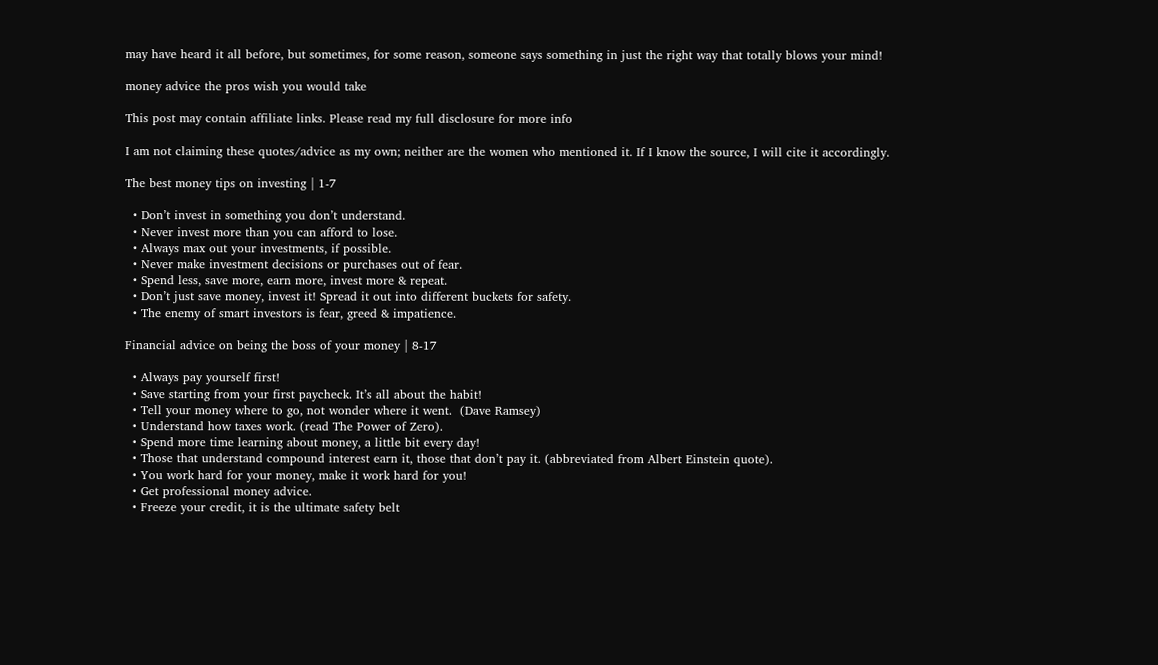may have heard it all before, but sometimes, for some reason, someone says something in just the right way that totally blows your mind!

money advice the pros wish you would take

This post may contain affiliate links. Please read my full disclosure for more info

I am not claiming these quotes/advice as my own; neither are the women who mentioned it. If I know the source, I will cite it accordingly.

The best money tips on investing | 1-7

  • Don’t invest in something you don’t understand.
  • Never invest more than you can afford to lose.
  • Always max out your investments, if possible.
  • Never make investment decisions or purchases out of fear.
  • Spend less, save more, earn more, invest more & repeat.
  • Don’t just save money, invest it! Spread it out into different buckets for safety.
  • The enemy of smart investors is fear, greed & impatience.

Financial advice on being the boss of your money | 8-17

  • Always pay yourself first!
  • Save starting from your first paycheck. It’s all about the habit!
  • Tell your money where to go, not wonder where it went.  (Dave Ramsey)
  • Understand how taxes work. (read The Power of Zero).
  • Spend more time learning about money, a little bit every day!
  • Those that understand compound interest earn it, those that don’t pay it. (abbreviated from Albert Einstein quote).
  • You work hard for your money, make it work hard for you!
  • Get professional money advice.
  • Freeze your credit, it is the ultimate safety belt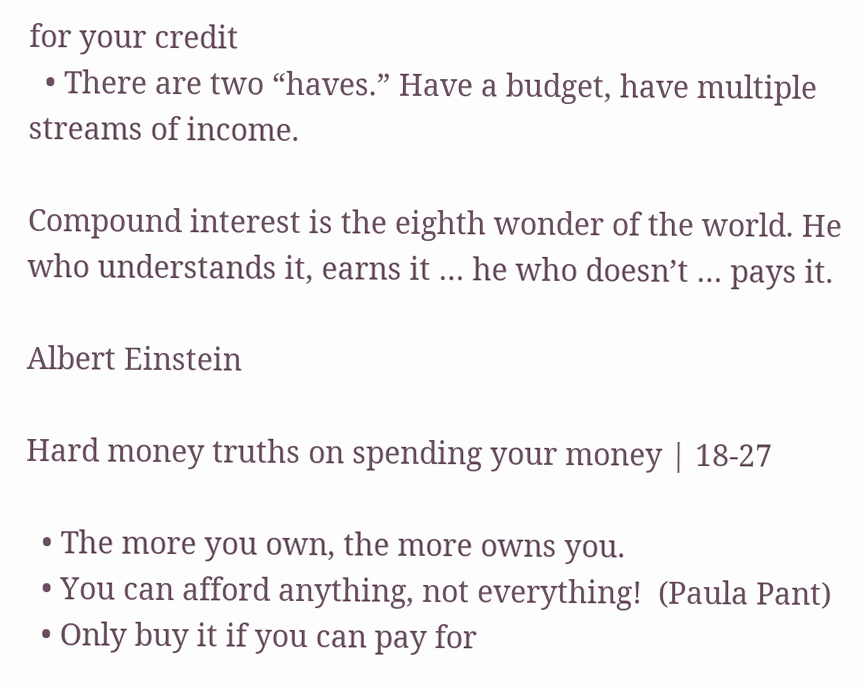for your credit
  • There are two “haves.” Have a budget, have multiple streams of income.

Compound interest is the eighth wonder of the world. He who understands it, earns it … he who doesn’t … pays it.

Albert Einstein

Hard money truths on spending your money | 18-27

  • The more you own, the more owns you.
  • You can afford anything, not everything!  (Paula Pant)
  • Only buy it if you can pay for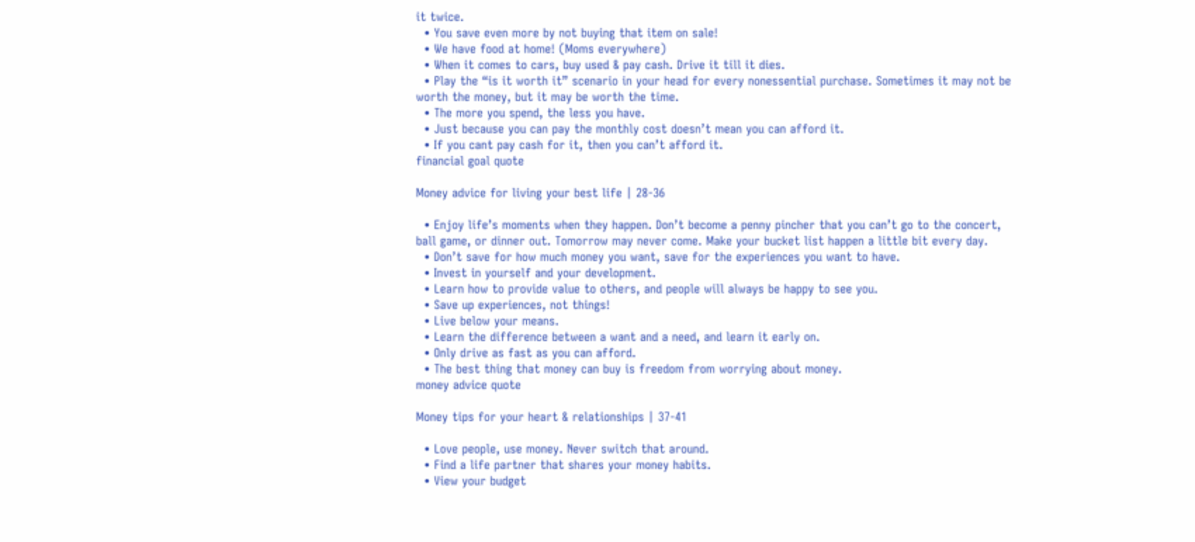it twice.
  • You save even more by not buying that item on sale!
  • We have food at home! (Moms everywhere)
  • When it comes to cars, buy used & pay cash. Drive it till it dies.
  • Play the “is it worth it” scenario in your head for every nonessential purchase. Sometimes it may not be worth the money, but it may be worth the time.
  • The more you spend, the less you have.
  • Just because you can pay the monthly cost doesn’t mean you can afford it.
  • If you cant pay cash for it, then you can’t afford it.
financial goal quote

Money advice for living your best life | 28-36

  • Enjoy life’s moments when they happen. Don’t become a penny pincher that you can’t go to the concert, ball game, or dinner out. Tomorrow may never come. Make your bucket list happen a little bit every day.
  • Don’t save for how much money you want, save for the experiences you want to have.
  • Invest in yourself and your development.
  • Learn how to provide value to others, and people will always be happy to see you.
  • Save up experiences, not things!
  • Live below your means.
  • Learn the difference between a want and a need, and learn it early on.
  • Only drive as fast as you can afford.
  • The best thing that money can buy is freedom from worrying about money.
money advice quote

Money tips for your heart & relationships | 37-41

  • Love people, use money. Never switch that around.
  • Find a life partner that shares your money habits.
  • View your budget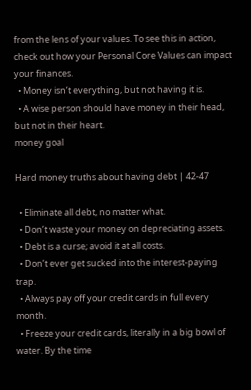from the lens of your values. To see this in action, check out how your Personal Core Values can impact your finances.
  • Money isn’t everything, but not having it is.
  • A wise person should have money in their head, but not in their heart.
money goal

Hard money truths about having debt | 42-47

  • Eliminate all debt, no matter what.
  • Don’t waste your money on depreciating assets.
  • Debt is a curse; avoid it at all costs.
  • Don’t ever get sucked into the interest-paying trap.
  • Always pay off your credit cards in full every month.
  • Freeze your credit cards, literally in a big bowl of water. By the time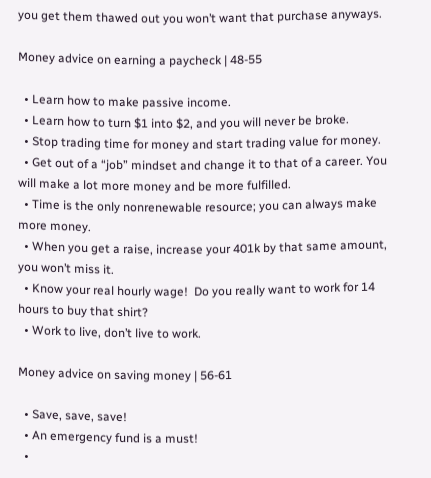you get them thawed out you won’t want that purchase anyways.

Money advice on earning a paycheck | 48-55

  • Learn how to make passive income.
  • Learn how to turn $1 into $2, and you will never be broke.
  • Stop trading time for money and start trading value for money.
  • Get out of a “job” mindset and change it to that of a career. You will make a lot more money and be more fulfilled.
  • Time is the only nonrenewable resource; you can always make more money.
  • When you get a raise, increase your 401k by that same amount, you won’t miss it.
  • Know your real hourly wage!  Do you really want to work for 14 hours to buy that shirt?
  • Work to live, don’t live to work.

Money advice on saving money | 56-61

  • Save, save, save!
  • An emergency fund is a must!
  •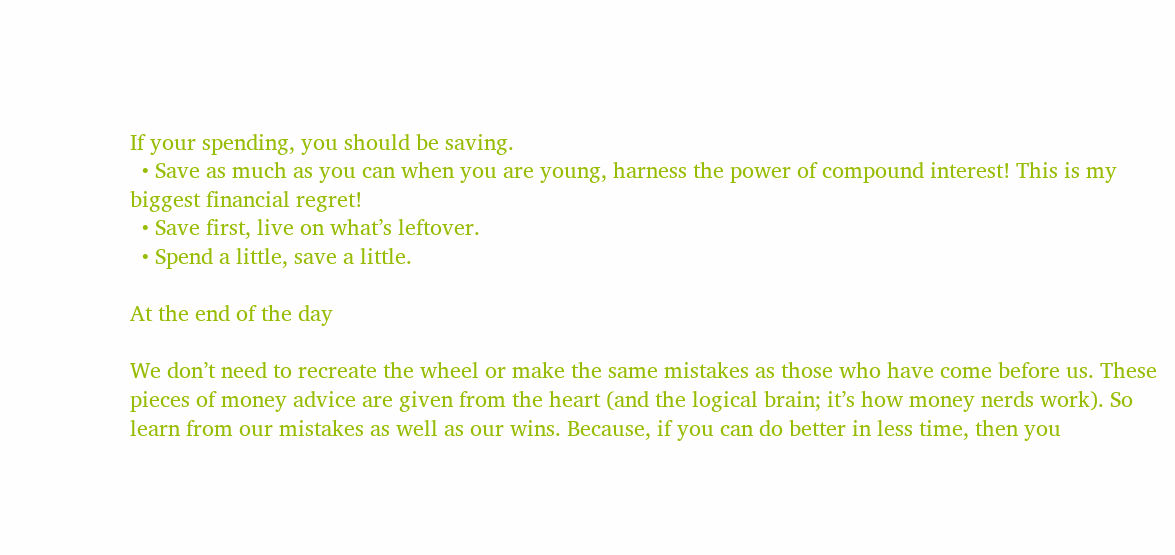If your spending, you should be saving.
  • Save as much as you can when you are young, harness the power of compound interest! This is my biggest financial regret!
  • Save first, live on what’s leftover.
  • Spend a little, save a little.

At the end of the day

We don’t need to recreate the wheel or make the same mistakes as those who have come before us. These pieces of money advice are given from the heart (and the logical brain; it’s how money nerds work). So learn from our mistakes as well as our wins. Because, if you can do better in less time, then you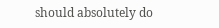should absolutely do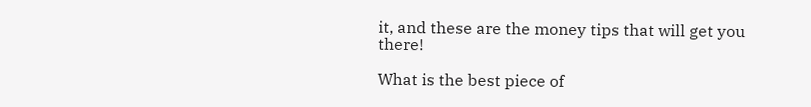it, and these are the money tips that will get you there!

What is the best piece of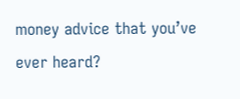money advice that you’ve ever heard?